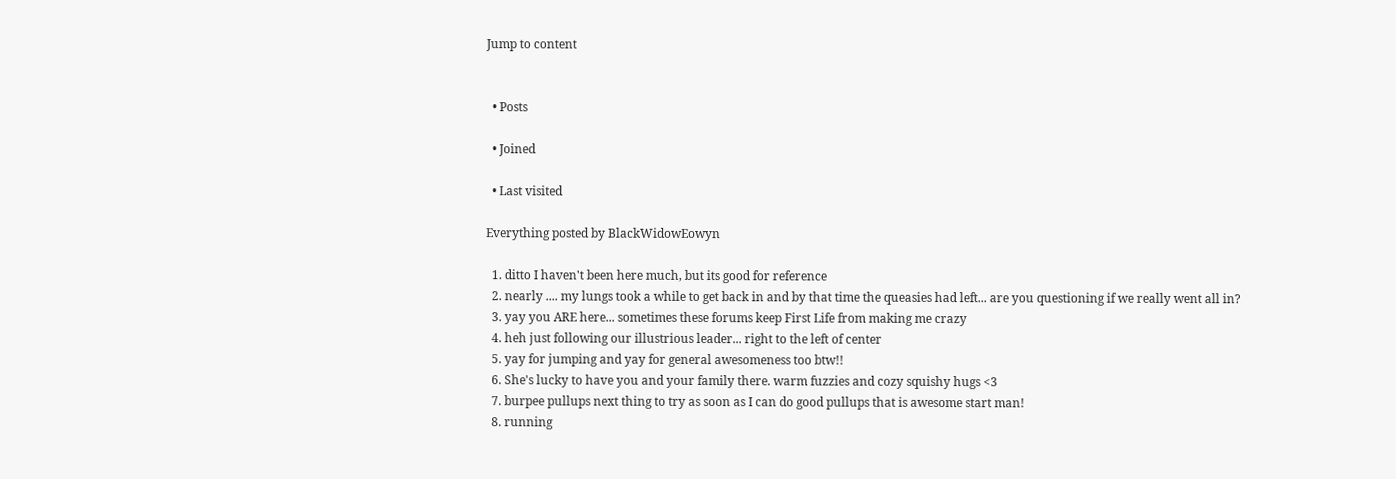Jump to content


  • Posts

  • Joined

  • Last visited

Everything posted by BlackWidowEowyn

  1. ditto I haven't been here much, but its good for reference
  2. nearly .... my lungs took a while to get back in and by that time the queasies had left... are you questioning if we really went all in?
  3. yay you ARE here... sometimes these forums keep First Life from making me crazy
  4. heh just following our illustrious leader... right to the left of center
  5. yay for jumping and yay for general awesomeness too btw!!
  6. She's lucky to have you and your family there. warm fuzzies and cozy squishy hugs <3
  7. burpee pullups next thing to try as soon as I can do good pullups that is awesome start man!
  8. running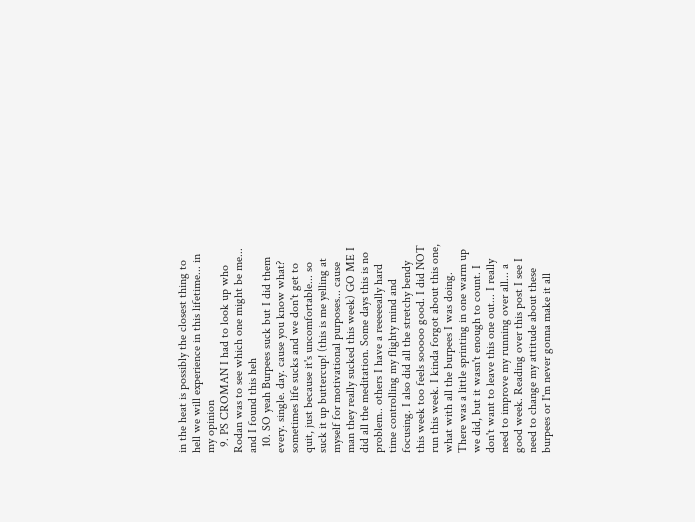in the heat is possibly the closest thing to hell we will experience in this lifetime... in my opinion
  9. PS CROMAN I had to look up who Rodan was to see which one might be me... and I found this heh
  10. SO yeah Burpees suck but I did them every. single. day. cause you know what? sometimes life sucks and we don't get to quit, just because it's uncomfortable... so suck it up buttercup! (this is me yelling at myself for motivational purposes... cause man they really sucked this week) GO ME I did all the meditation. Some days this is no problem.. others I have a reeeeeally hard time controlling my flighty mind and focusing. I also did all the stretchy bendy this week too feels sooooo good. I did NOT run this week. I kinda forgot about this one, what with all the burpees I was doing. There was a little sprinting in one warm up we did, but it wasn't enough to count. I don't want to leave this one out... I really need to improve my running over all... a good week. Reading over this post I see I need to change my attitude about these burpees or I'm never gonna make it all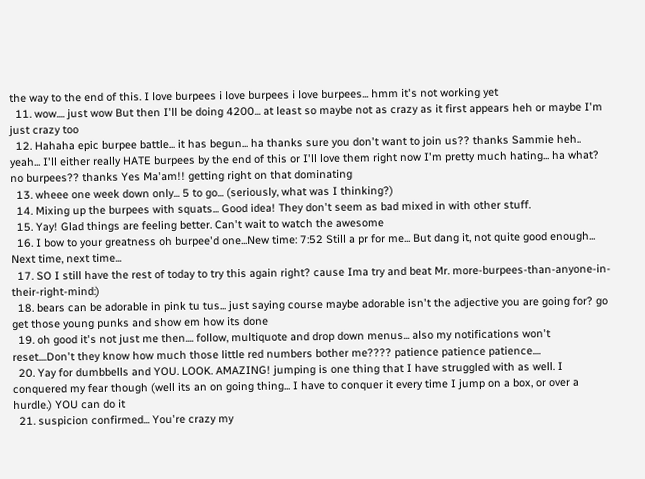the way to the end of this. I love burpees i love burpees i love burpees... hmm it's not working yet
  11. wow.... just wow But then I'll be doing 4200... at least so maybe not as crazy as it first appears heh or maybe I'm just crazy too
  12. Hahaha epic burpee battle... it has begun... ha thanks sure you don't want to join us?? thanks Sammie heh.. yeah... I'll either really HATE burpees by the end of this or I'll love them right now I'm pretty much hating... ha what? no burpees?? thanks Yes Ma'am!! getting right on that dominating
  13. wheee one week down only... 5 to go... (seriously, what was I thinking?)
  14. Mixing up the burpees with squats... Good idea! They don't seem as bad mixed in with other stuff.
  15. Yay! Glad things are feeling better. Can't wait to watch the awesome
  16. I bow to your greatness oh burpee'd one...New time: 7:52 Still a pr for me... But dang it, not quite good enough... Next time, next time...
  17. SO I still have the rest of today to try this again right? cause Ima try and beat Mr. more-burpees-than-anyone-in-their-right-mind:)
  18. bears can be adorable in pink tu tus... just saying course maybe adorable isn't the adjective you are going for? go get those young punks and show em how its done
  19. oh good it's not just me then.... follow, multiquote and drop down menus... also my notifications won't reset....Don't they know how much those little red numbers bother me???? patience patience patience....
  20. Yay for dumbbells and YOU. LOOK. AMAZING! jumping is one thing that I have struggled with as well. I conquered my fear though (well its an on going thing... I have to conquer it every time I jump on a box, or over a hurdle.) YOU can do it
  21. suspicion confirmed... You're crazy my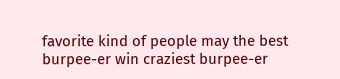favorite kind of people may the best burpee-er win craziest burpee-er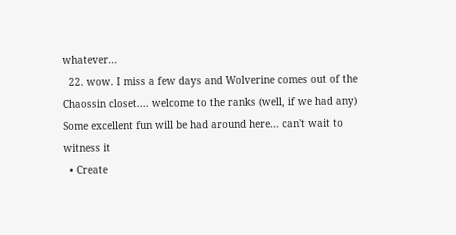whatever...
  22. wow. I miss a few days and Wolverine comes out of the Chaossin closet.... welcome to the ranks (well, if we had any) Some excellent fun will be had around here... can't wait to witness it
  • Create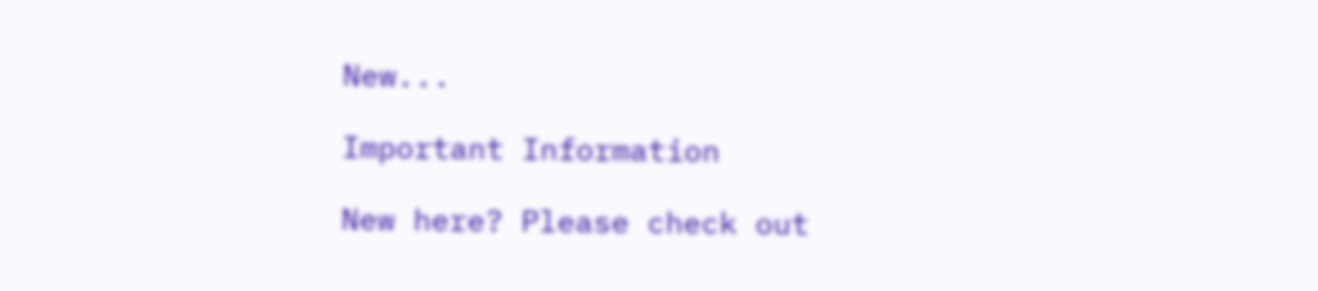New...

Important Information

New here? Please check out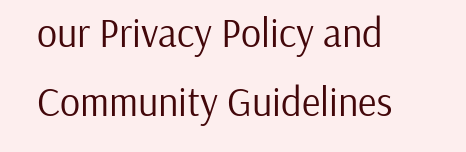our Privacy Policy and Community Guidelines